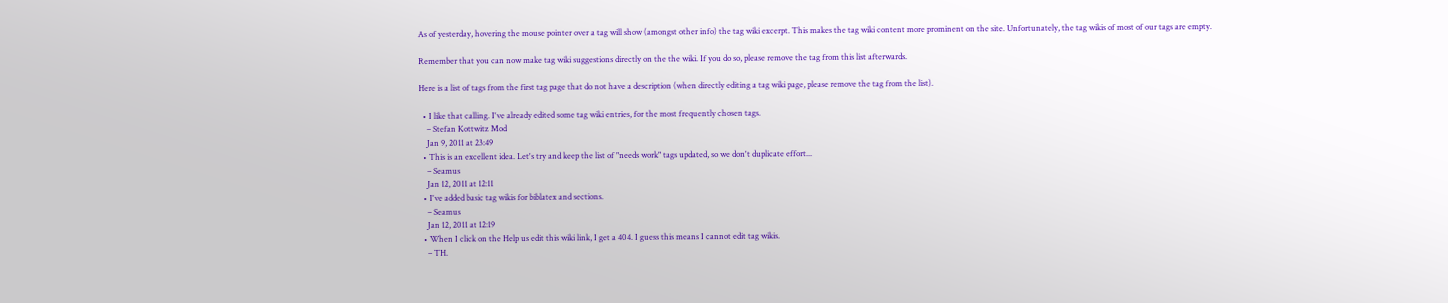As of yesterday, hovering the mouse pointer over a tag will show (amongst other info) the tag wiki excerpt. This makes the tag wiki content more prominent on the site. Unfortunately, the tag wikis of most of our tags are empty.

Remember that you can now make tag wiki suggestions directly on the the wiki. If you do so, please remove the tag from this list afterwards.

Here is a list of tags from the first tag page that do not have a description (when directly editing a tag wiki page, please remove the tag from the list).

  • I like that calling. I've already edited some tag wiki entries, for the most frequently chosen tags.
    – Stefan Kottwitz Mod
    Jan 9, 2011 at 23:49
  • This is an excellent idea. Let's try and keep the list of "needs work" tags updated, so we don't duplicate effort...
    – Seamus
    Jan 12, 2011 at 12:11
  • I've added basic tag wikis for biblatex and sections.
    – Seamus
    Jan 12, 2011 at 12:19
  • When I click on the Help us edit this wiki link, I get a 404. I guess this means I cannot edit tag wikis.
    – TH.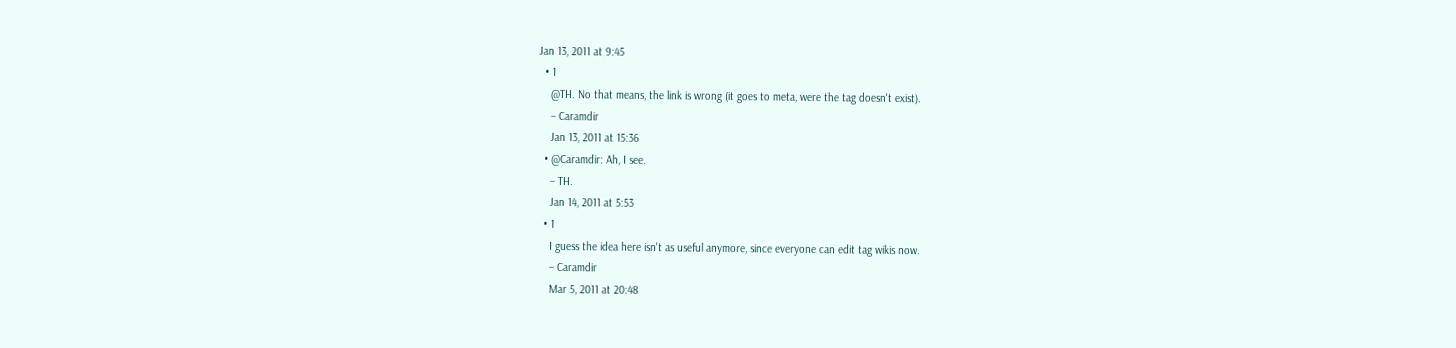Jan 13, 2011 at 9:45
  • 1
    @TH. No that means, the link is wrong (it goes to meta, were the tag doesn't exist).
    – Caramdir
    Jan 13, 2011 at 15:36
  • @Caramdir: Ah, I see.
    – TH.
    Jan 14, 2011 at 5:53
  • 1
    I guess the idea here isn't as useful anymore, since everyone can edit tag wikis now.
    – Caramdir
    Mar 5, 2011 at 20:48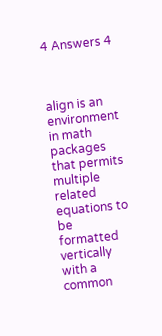4 Answers 4



align is an environment in math packages that permits multiple related equations to be formatted vertically with a common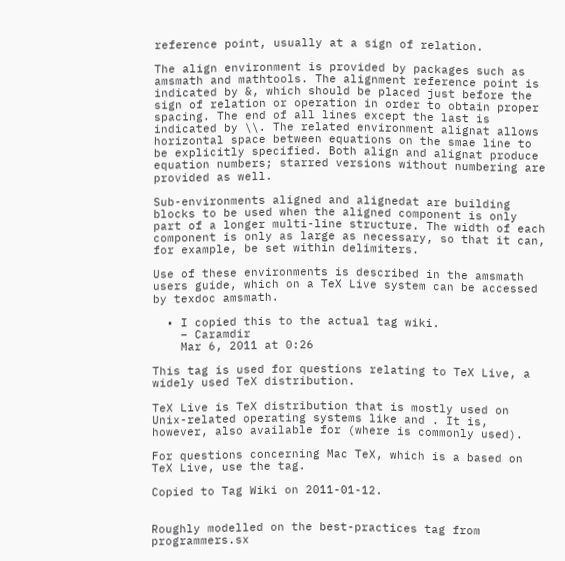reference point, usually at a sign of relation.

The align environment is provided by packages such as amsmath and mathtools. The alignment reference point is indicated by &, which should be placed just before the sign of relation or operation in order to obtain proper spacing. The end of all lines except the last is indicated by \\. The related environment alignat allows horizontal space between equations on the smae line to be explicitly specified. Both align and alignat produce equation numbers; starred versions without numbering are provided as well.

Sub-environments aligned and alignedat are building blocks to be used when the aligned component is only part of a longer multi-line structure. The width of each component is only as large as necessary, so that it can, for example, be set within delimiters.

Use of these environments is described in the amsmath users guide, which on a TeX Live system can be accessed by texdoc amsmath.

  • I copied this to the actual tag wiki.
    – Caramdir
    Mar 6, 2011 at 0:26

This tag is used for questions relating to TeX Live, a widely used TeX distribution.

TeX Live is TeX distribution that is mostly used on Unix-related operating systems like and . It is, however, also available for (where is commonly used).

For questions concerning Mac TeX, which is a based on TeX Live, use the tag.

Copied to Tag Wiki on 2011-01-12.


Roughly modelled on the best-practices tag from programmers.sx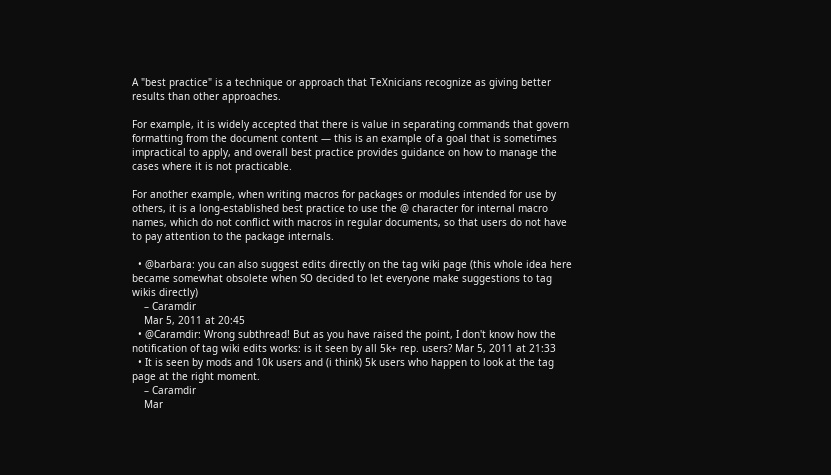A "best practice" is a technique or approach that TeXnicians recognize as giving better results than other approaches.

For example, it is widely accepted that there is value in separating commands that govern formatting from the document content — this is an example of a goal that is sometimes impractical to apply, and overall best practice provides guidance on how to manage the cases where it is not practicable.

For another example, when writing macros for packages or modules intended for use by others, it is a long-established best practice to use the @ character for internal macro names, which do not conflict with macros in regular documents, so that users do not have to pay attention to the package internals.

  • @barbara: you can also suggest edits directly on the tag wiki page (this whole idea here became somewhat obsolete when SO decided to let everyone make suggestions to tag wikis directly)
    – Caramdir
    Mar 5, 2011 at 20:45
  • @Caramdir: Wrong subthread! But as you have raised the point, I don't know how the notification of tag wiki edits works: is it seen by all 5k+ rep. users? Mar 5, 2011 at 21:33
  • It is seen by mods and 10k users and (i think) 5k users who happen to look at the tag page at the right moment.
    – Caramdir
    Mar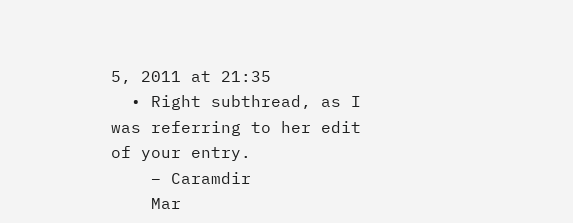5, 2011 at 21:35
  • Right subthread, as I was referring to her edit of your entry.
    – Caramdir
    Mar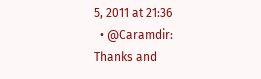5, 2011 at 21:36
  • @Caramdir: Thanks and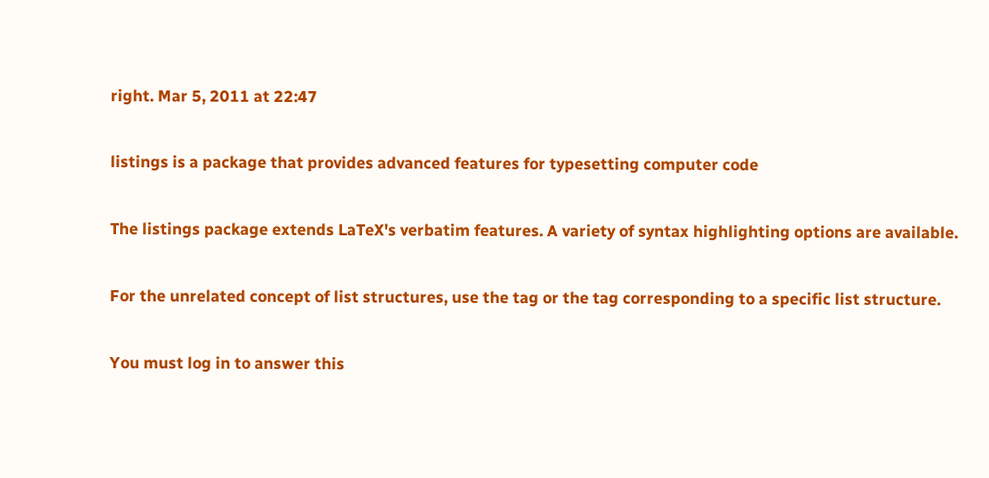right. Mar 5, 2011 at 22:47

listings is a package that provides advanced features for typesetting computer code

The listings package extends LaTeX's verbatim features. A variety of syntax highlighting options are available.

For the unrelated concept of list structures, use the tag or the tag corresponding to a specific list structure.

You must log in to answer this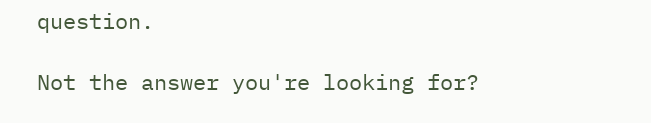question.

Not the answer you're looking for?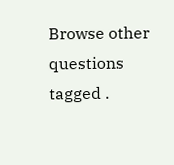Browse other questions tagged .